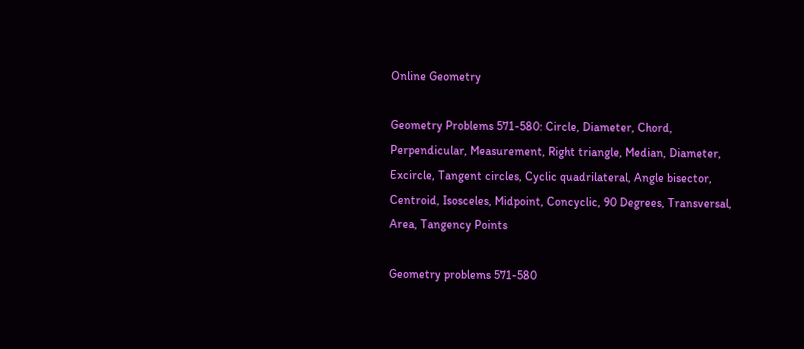Online Geometry

Geometry Problems 571-580: Circle, Diameter, Chord, Perpendicular, Measurement, Right triangle, Median, Diameter, Excircle, Tangent circles, Cyclic quadrilateral, Angle bisector, Centroid, Isosceles, Midpoint, Concyclic, 90 Degrees, Transversal, Area, Tangency Points

Geometry problems 571-580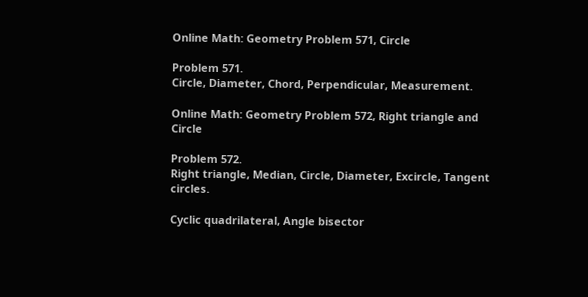Online Math: Geometry Problem 571, Circle

Problem 571.
Circle, Diameter, Chord, Perpendicular, Measurement.

Online Math: Geometry Problem 572, Right triangle and Circle

Problem 572.
Right triangle, Median, Circle, Diameter, Excircle, Tangent circles.

Cyclic quadrilateral, Angle bisector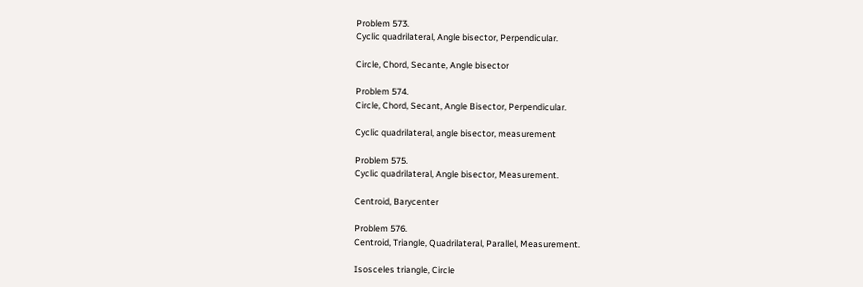Problem 573.
Cyclic quadrilateral, Angle bisector, Perpendicular.

Circle, Chord, Secante, Angle bisector

Problem 574.
Circle, Chord, Secant, Angle Bisector, Perpendicular.

Cyclic quadrilateral, angle bisector, measurement

Problem 575.
Cyclic quadrilateral, Angle bisector, Measurement.

Centroid, Barycenter

Problem 576.
Centroid, Triangle, Quadrilateral, Parallel, Measurement.

Isosceles triangle, Circle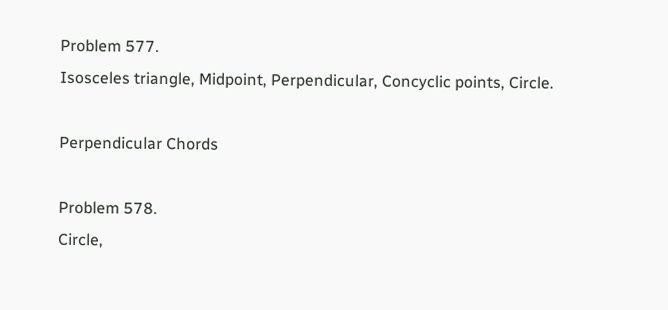Problem 577.
Isosceles triangle, Midpoint, Perpendicular, Concyclic points, Circle.

Perpendicular Chords

Problem 578.
Circle,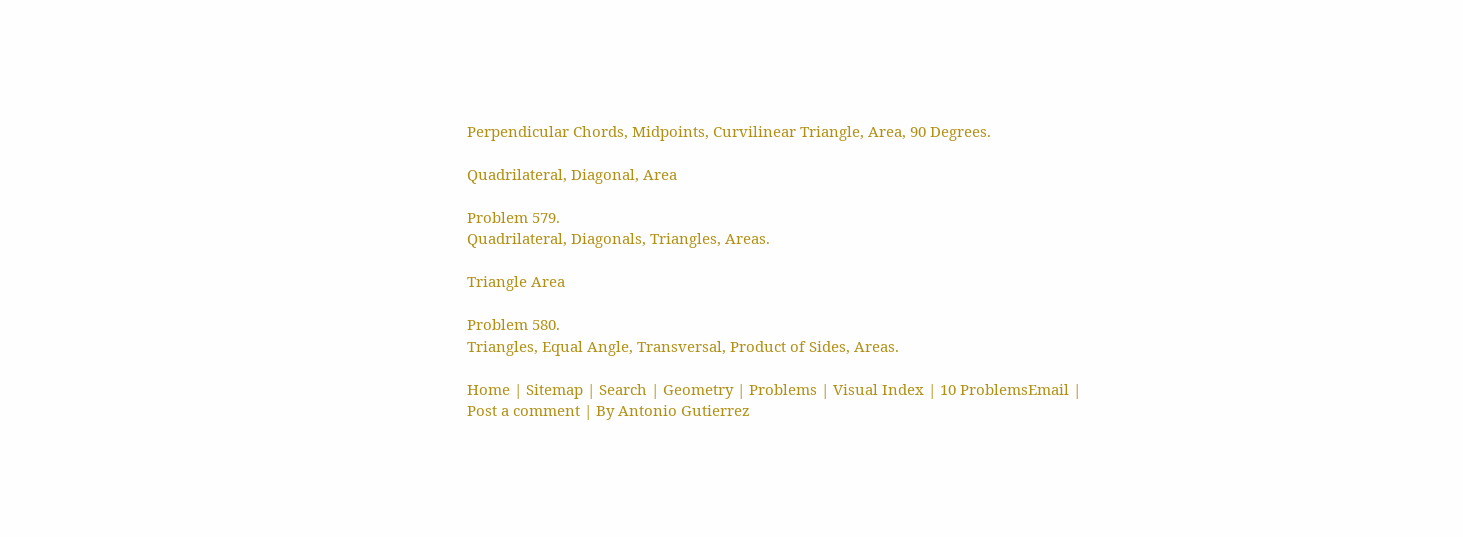Perpendicular Chords, Midpoints, Curvilinear Triangle, Area, 90 Degrees.

Quadrilateral, Diagonal, Area

Problem 579.
Quadrilateral, Diagonals, Triangles, Areas.

Triangle Area

Problem 580.
Triangles, Equal Angle, Transversal, Product of Sides, Areas.

Home | Sitemap | Search | Geometry | Problems | Visual Index | 10 ProblemsEmail | Post a comment | By Antonio Gutierrez